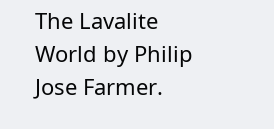The Lavalite World by Philip Jose Farmer.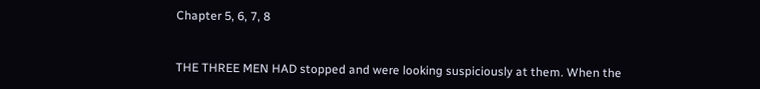Chapter 5, 6, 7, 8


THE THREE MEN HAD stopped and were looking suspiciously at them. When the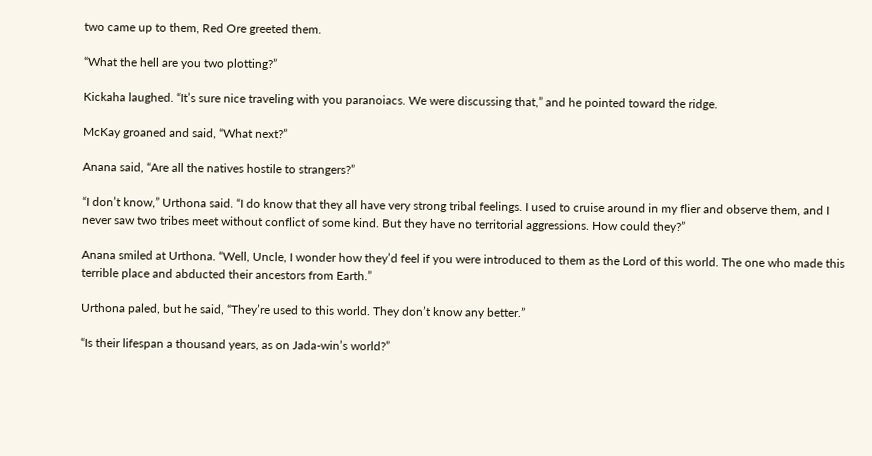two came up to them, Red Ore greeted them.

“What the hell are you two plotting?”

Kickaha laughed. “It’s sure nice traveling with you paranoiacs. We were discussing that,” and he pointed toward the ridge.

McKay groaned and said, “What next?”

Anana said, “Are all the natives hostile to strangers?”

“I don’t know,” Urthona said. “I do know that they all have very strong tribal feelings. I used to cruise around in my flier and observe them, and I never saw two tribes meet without conflict of some kind. But they have no territorial aggressions. How could they?”

Anana smiled at Urthona. “Well, Uncle, I wonder how they’d feel if you were introduced to them as the Lord of this world. The one who made this terrible place and abducted their ancestors from Earth.”

Urthona paled, but he said, “They’re used to this world. They don’t know any better.”

“Is their lifespan a thousand years, as on Jada-win’s world?”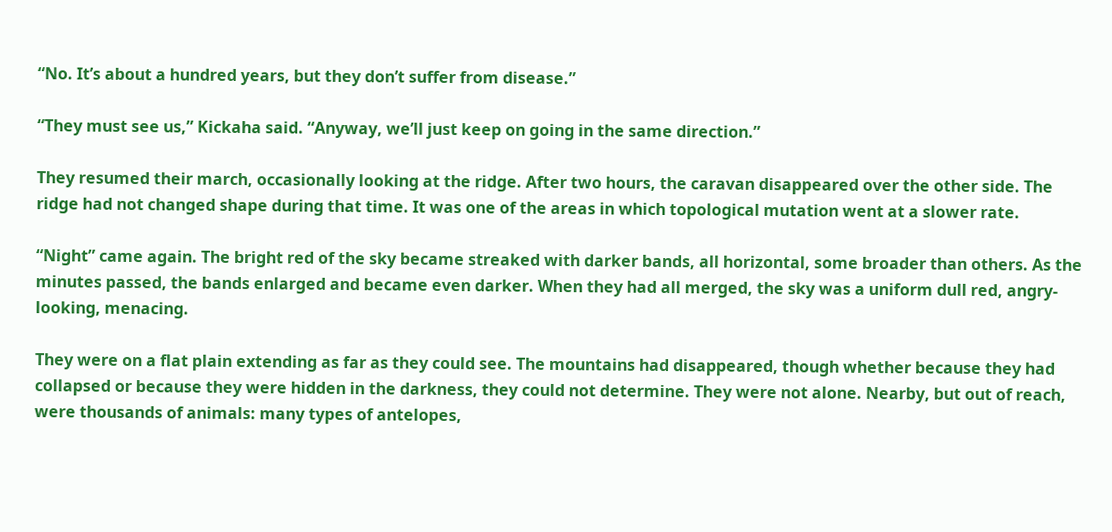“No. It’s about a hundred years, but they don’t suffer from disease.”

“They must see us,” Kickaha said. “Anyway, we’ll just keep on going in the same direction.”

They resumed their march, occasionally looking at the ridge. After two hours, the caravan disappeared over the other side. The ridge had not changed shape during that time. It was one of the areas in which topological mutation went at a slower rate.

“Night” came again. The bright red of the sky became streaked with darker bands, all horizontal, some broader than others. As the minutes passed, the bands enlarged and became even darker. When they had all merged, the sky was a uniform dull red, angry-looking, menacing.

They were on a flat plain extending as far as they could see. The mountains had disappeared, though whether because they had collapsed or because they were hidden in the darkness, they could not determine. They were not alone. Nearby, but out of reach, were thousands of animals: many types of antelopes,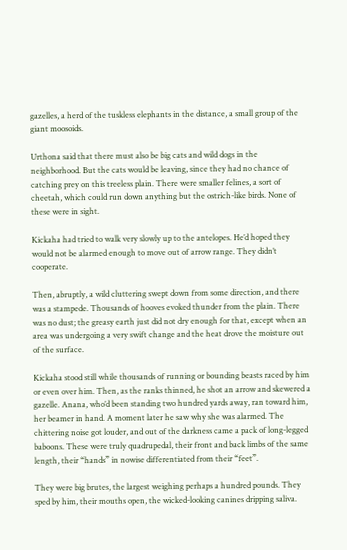gazelles, a herd of the tuskless elephants in the distance, a small group of the giant moosoids.

Urthona said that there must also be big cats and wild dogs in the neighborhood. But the cats would be leaving, since they had no chance of catching prey on this treeless plain. There were smaller felines, a sort of cheetah, which could run down anything but the ostrich-like birds. None of these were in sight.

Kickaha had tried to walk very slowly up to the antelopes. He’d hoped they would not be alarmed enough to move out of arrow range. They didn’t cooperate.

Then, abruptly, a wild cluttering swept down from some direction, and there was a stampede. Thousands of hooves evoked thunder from the plain. There was no dust; the greasy earth just did not dry enough for that, except when an area was undergoing a very swift change and the heat drove the moisture out of the surface.

Kickaha stood still while thousands of running or bounding beasts raced by him or even over him. Then, as the ranks thinned, he shot an arrow and skewered a gazelle. Anana, who’d been standing two hundred yards away, ran toward him, her beamer in hand. A moment later he saw why she was alarmed. The chittering noise got louder, and out of the darkness came a pack of long-legged baboons. These were truly quadrupedal, their front and back limbs of the same length, their “hands” in nowise differentiated from their “feet”.

They were big brutes, the largest weighing perhaps a hundred pounds. They sped by him, their mouths open, the wicked-looking canines dripping saliva.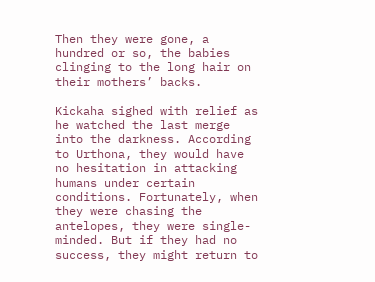Then they were gone, a hundred or so, the babies clinging to the long hair on their mothers’ backs.

Kickaha sighed with relief as he watched the last merge into the darkness. According to Urthona, they would have no hesitation in attacking humans under certain conditions. Fortunately, when they were chasing the antelopes, they were single-minded. But if they had no success, they might return to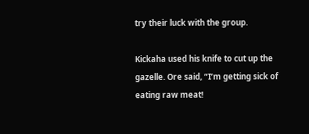try their luck with the group.

Kickaha used his knife to cut up the gazelle. Ore said, “I’m getting sick of eating raw meat!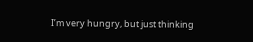I’m very hungry, but just thinking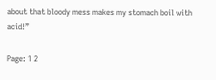about that bloody mess makes my stomach boil with acid!”

Page: 1 2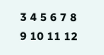3 4 5 6 7 8 9 10 11 12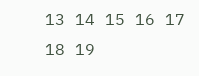13 14 15 16 17 18 19